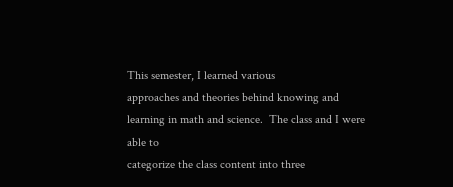This semester, I learned various
approaches and theories behind knowing and
learning in math and science.  The class and I were able to
categorize the class content into three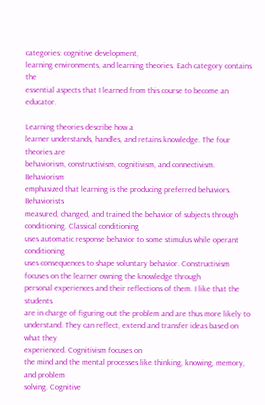categories: cognitive development,
learning environments, and learning theories. Each category contains the
essential aspects that I learned from this course to become an educator.

Learning theories describe how a
learner understands, handles, and retains knowledge. The four theories are
behaviorism, constructivism, cognitivism, and connectivism. Behaviorism
emphasized that learning is the producing preferred behaviors. Behaviorists
measured, changed, and trained the behavior of subjects through conditioning. Classical conditioning
uses automatic response behavior to some stimulus while operant conditioning
uses consequences to shape voluntary behavior. Constructivism focuses on the learner owning the knowledge through
personal experiences and their reflections of them. I like that the students
are in charge of figuring out the problem and are thus more likely to
understand. They can reflect, extend and transfer ideas based on what they
experienced. Cognitivism focuses on
the mind and the mental processes like thinking, knowing, memory, and problem
solving. Cognitive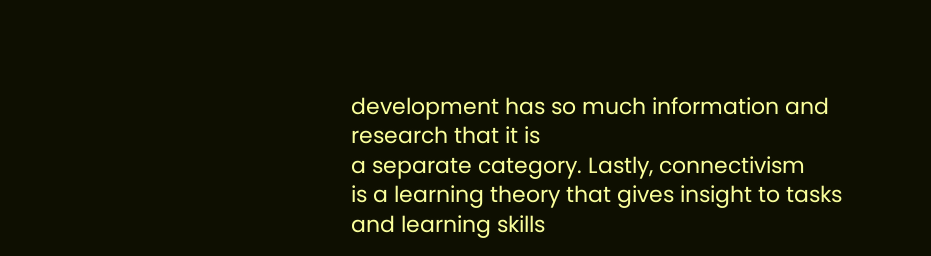development has so much information and research that it is
a separate category. Lastly, connectivism
is a learning theory that gives insight to tasks and learning skills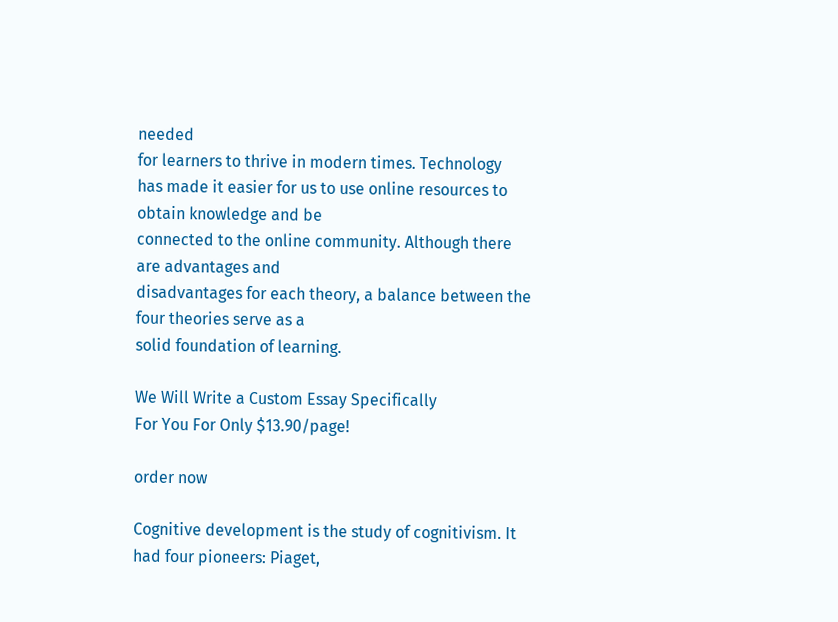needed
for learners to thrive in modern times. Technology
has made it easier for us to use online resources to obtain knowledge and be
connected to the online community. Although there are advantages and
disadvantages for each theory, a balance between the four theories serve as a
solid foundation of learning.

We Will Write a Custom Essay Specifically
For You For Only $13.90/page!

order now

Cognitive development is the study of cognitivism. It had four pioneers: Piaget,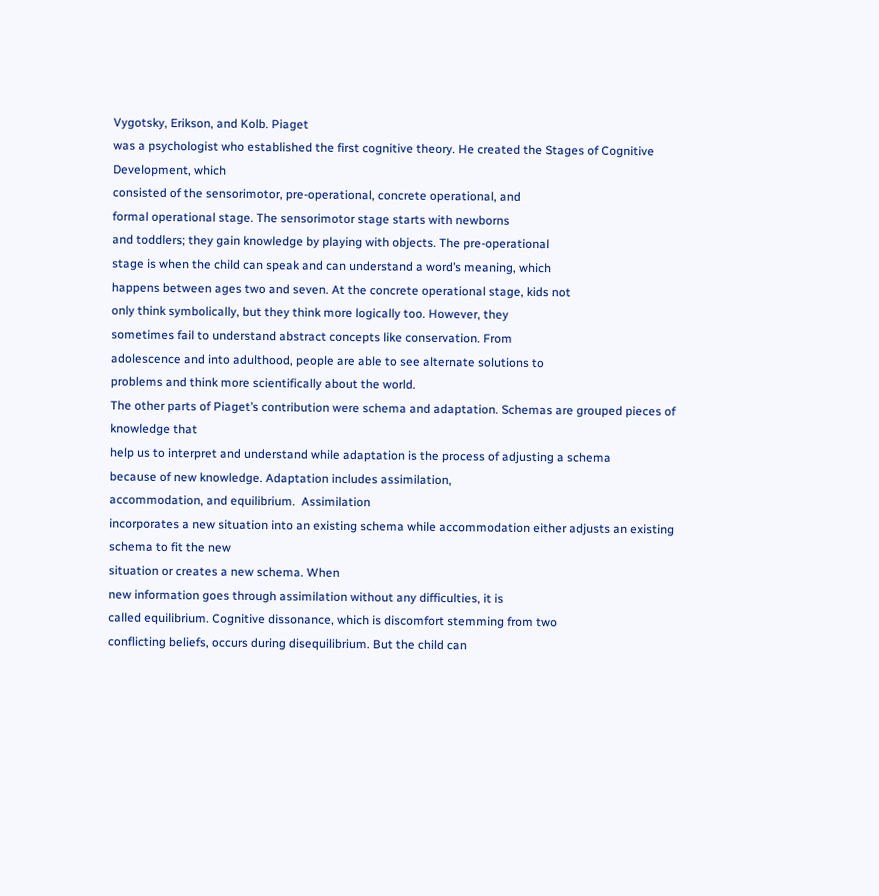Vygotsky, Erikson, and Kolb. Piaget
was a psychologist who established the first cognitive theory. He created the Stages of Cognitive Development, which
consisted of the sensorimotor, pre-operational, concrete operational, and
formal operational stage. The sensorimotor stage starts with newborns
and toddlers; they gain knowledge by playing with objects. The pre-operational
stage is when the child can speak and can understand a word’s meaning, which
happens between ages two and seven. At the concrete operational stage, kids not
only think symbolically, but they think more logically too. However, they
sometimes fail to understand abstract concepts like conservation. From
adolescence and into adulthood, people are able to see alternate solutions to
problems and think more scientifically about the world.
The other parts of Piaget’s contribution were schema and adaptation. Schemas are grouped pieces of knowledge that
help us to interpret and understand while adaptation is the process of adjusting a schema
because of new knowledge. Adaptation includes assimilation,
accommodation, and equilibrium.  Assimilation
incorporates a new situation into an existing schema while accommodation either adjusts an existing schema to fit the new
situation or creates a new schema. When
new information goes through assimilation without any difficulties, it is
called equilibrium. Cognitive dissonance, which is discomfort stemming from two
conflicting beliefs, occurs during disequilibrium. But the child can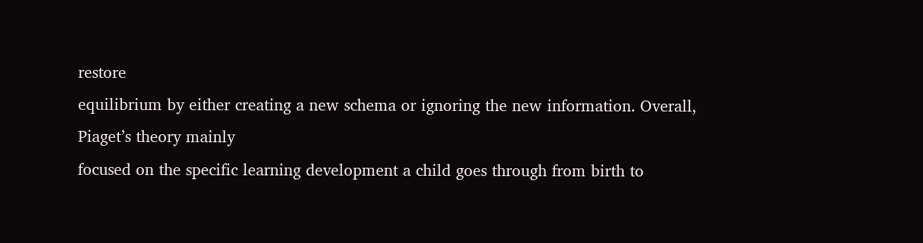restore
equilibrium by either creating a new schema or ignoring the new information. Overall, Piaget’s theory mainly
focused on the specific learning development a child goes through from birth to